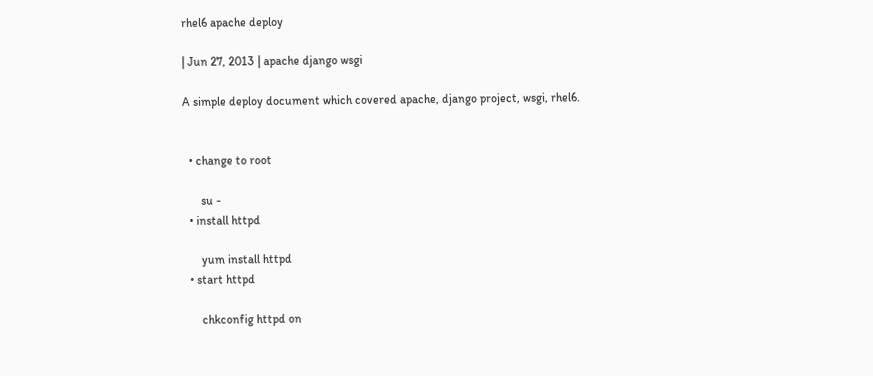rhel6 apache deploy

| Jun 27, 2013 | apache django wsgi

A simple deploy document which covered apache, django project, wsgi, rhel6.


  • change to root

      su -
  • install httpd

      yum install httpd
  • start httpd

      chkconfig httpd on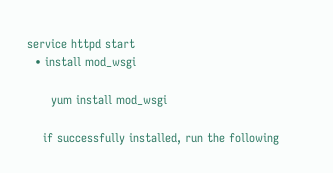service httpd start
  • install mod_wsgi

      yum install mod_wsgi

    if successfully installed, run the following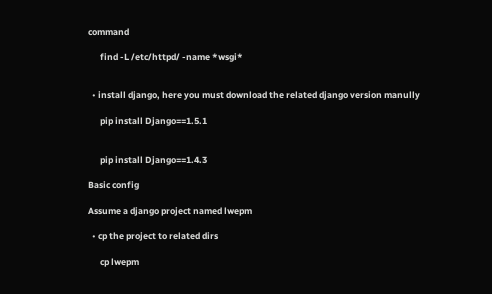command

      find -L /etc/httpd/ -name *wsgi*


  • install django, here you must download the related django version manully

      pip install Django==1.5.1


      pip install Django==1.4.3

Basic config

Assume a django project named lwepm

  • cp the project to related dirs

      cp lwepm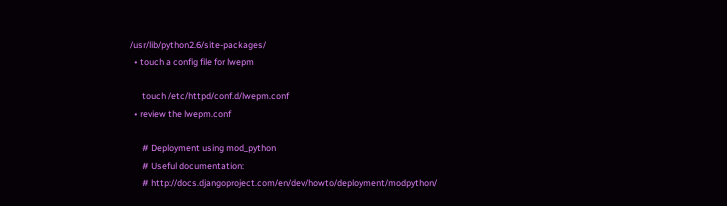/usr/lib/python2.6/site-packages/
  • touch a config file for lwepm

      touch /etc/httpd/conf.d/lwepm.conf
  • review the lwepm.conf

      # Deployment using mod_python
      # Useful documentation:
      # http://docs.djangoproject.com/en/dev/howto/deployment/modpython/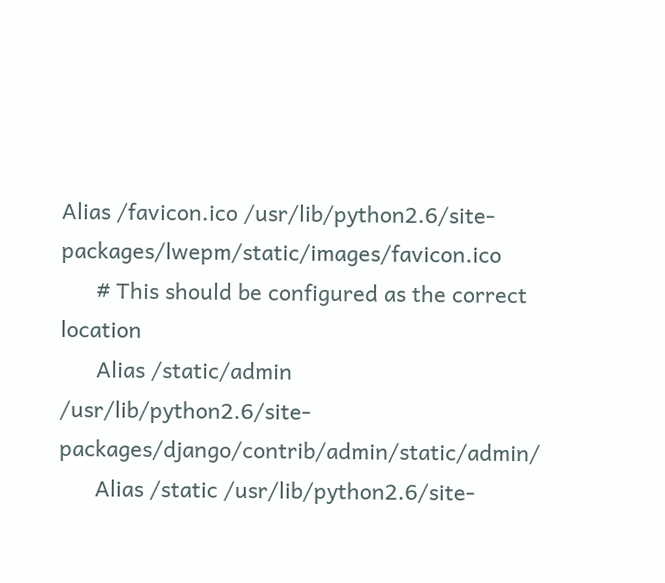Alias /favicon.ico /usr/lib/python2.6/site-packages/lwepm/static/images/favicon.ico
      # This should be configured as the correct location
      Alias /static/admin /usr/lib/python2.6/site-packages/django/contrib/admin/static/admin/
      Alias /static /usr/lib/python2.6/site-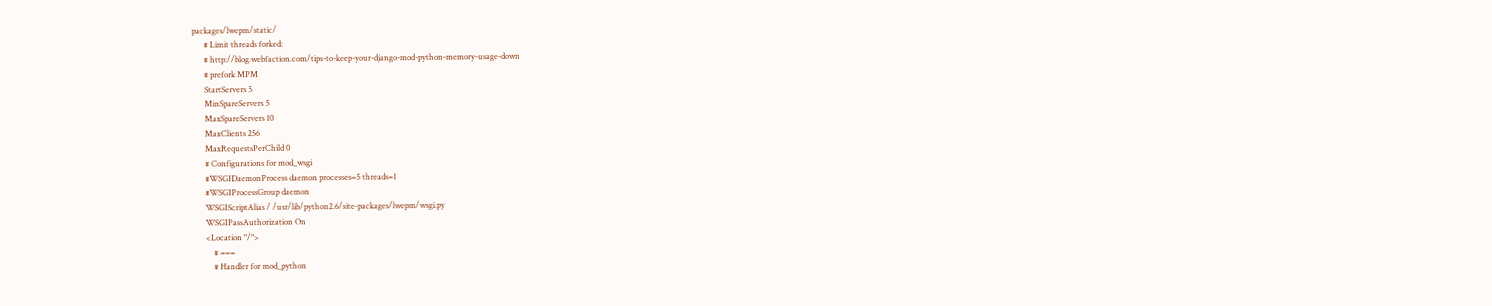packages/lwepm/static/
      # Limit threads forked:
      # http://blog.webfaction.com/tips-to-keep-your-django-mod-python-memory-usage-down
      # prefork MPM
      StartServers 5
      MinSpareServers 5
      MaxSpareServers 10
      MaxClients 256
      MaxRequestsPerChild 0
      # Configurations for mod_wsgi
      #WSGIDaemonProcess daemon processes=5 threads=1
      #WSGIProcessGroup daemon
      WSGIScriptAlias / /usr/lib/python2.6/site-packages/lwepm/wsgi.py
      WSGIPassAuthorization On
      <Location "/">
          # ===
          # Handler for mod_python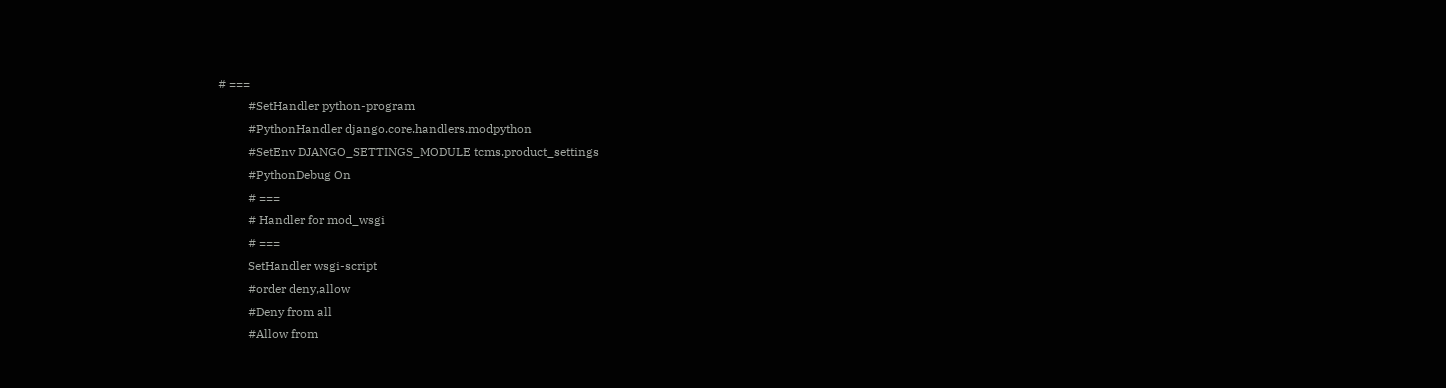# ===
          #SetHandler python-program
          #PythonHandler django.core.handlers.modpython
          #SetEnv DJANGO_SETTINGS_MODULE tcms.product_settings
          #PythonDebug On
          # ===
          # Handler for mod_wsgi
          # ===
          SetHandler wsgi-script
          #order deny,allow
          #Deny from all
          #Allow from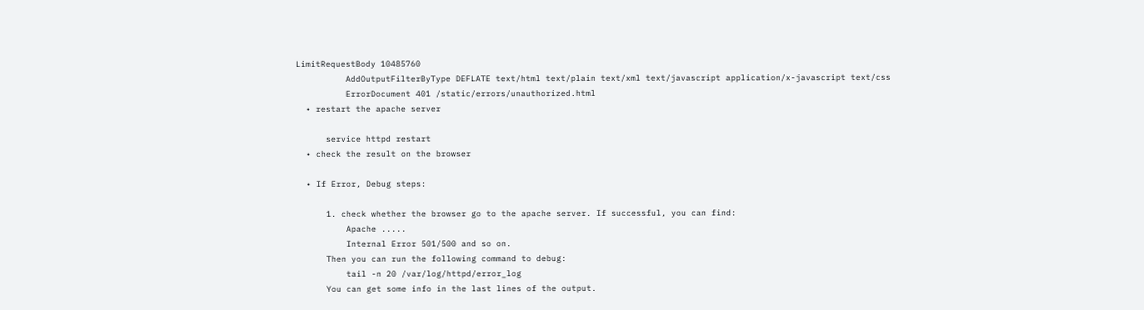LimitRequestBody 10485760
          AddOutputFilterByType DEFLATE text/html text/plain text/xml text/javascript application/x-javascript text/css
          ErrorDocument 401 /static/errors/unauthorized.html
  • restart the apache server

      service httpd restart
  • check the result on the browser

  • If Error, Debug steps:

      1. check whether the browser go to the apache server. If successful, you can find:
          Apache .....
          Internal Error 501/500 and so on.
      Then you can run the following command to debug:
          tail -n 20 /var/log/httpd/error_log
      You can get some info in the last lines of the output.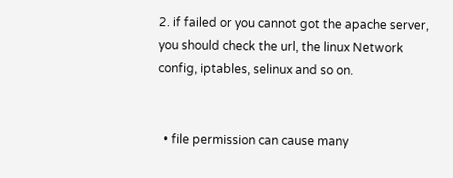2. if failed or you cannot got the apache server, you should check the url, the linux Network config, iptables, selinux and so on.


  • file permission can cause many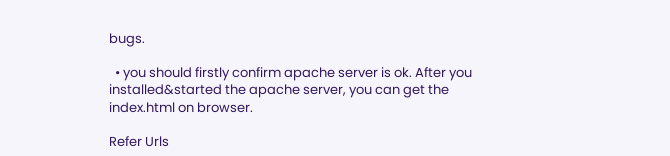bugs.

  • you should firstly confirm apache server is ok. After you installed&started the apache server, you can get the index.html on browser.

Refer Urls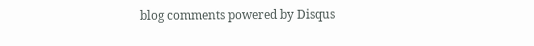blog comments powered by Disqus